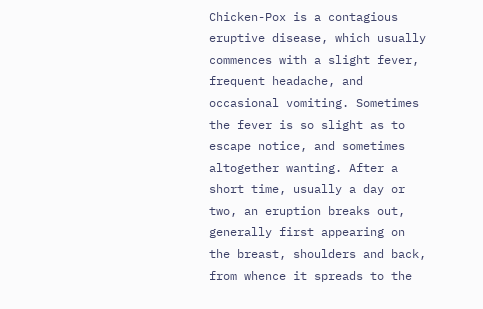Chicken-Pox is a contagious eruptive disease, which usually commences with a slight fever, frequent headache, and occasional vomiting. Sometimes the fever is so slight as to escape notice, and sometimes altogether wanting. After a short time, usually a day or two, an eruption breaks out, generally first appearing on the breast, shoulders and back, from whence it spreads to the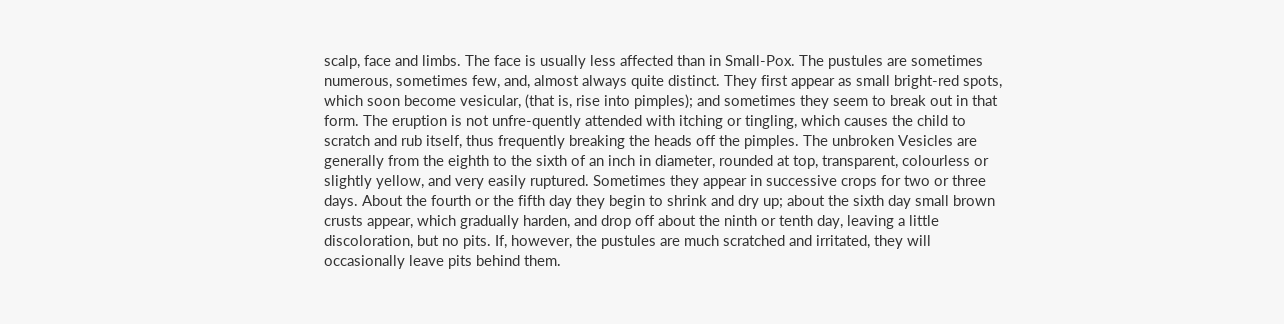scalp, face and limbs. The face is usually less affected than in Small-Pox. The pustules are sometimes numerous, sometimes few, and, almost always quite distinct. They first appear as small bright-red spots, which soon become vesicular, (that is, rise into pimples); and sometimes they seem to break out in that form. The eruption is not unfre-quently attended with itching or tingling, which causes the child to scratch and rub itself, thus frequently breaking the heads off the pimples. The unbroken Vesicles are generally from the eighth to the sixth of an inch in diameter, rounded at top, transparent, colourless or slightly yellow, and very easily ruptured. Sometimes they appear in successive crops for two or three days. About the fourth or the fifth day they begin to shrink and dry up; about the sixth day small brown crusts appear, which gradually harden, and drop off about the ninth or tenth day, leaving a little discoloration, but no pits. If, however, the pustules are much scratched and irritated, they will occasionally leave pits behind them.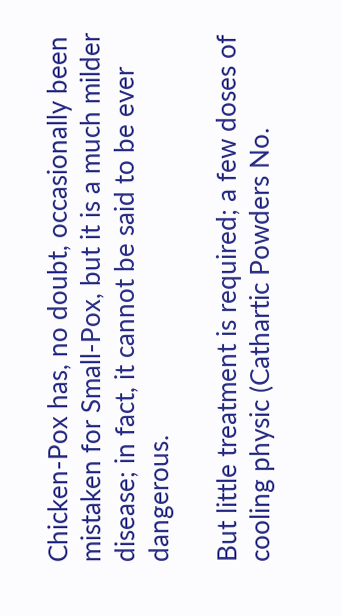Chicken-Pox has, no doubt, occasionally been mistaken for Small-Pox, but it is a much milder disease; in fact, it cannot be said to be ever dangerous.

But little treatment is required; a few doses of cooling physic (Cathartic Powders No.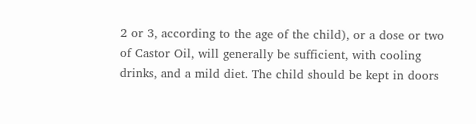2 or 3, according to the age of the child), or a dose or two of Castor Oil, will generally be sufficient, with cooling drinks, and a mild diet. The child should be kept in doors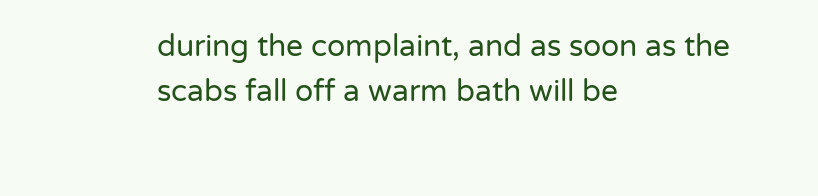during the complaint, and as soon as the scabs fall off a warm bath will be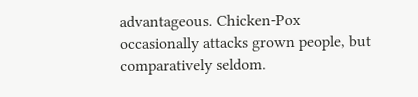advantageous. Chicken-Pox occasionally attacks grown people, but comparatively seldom.